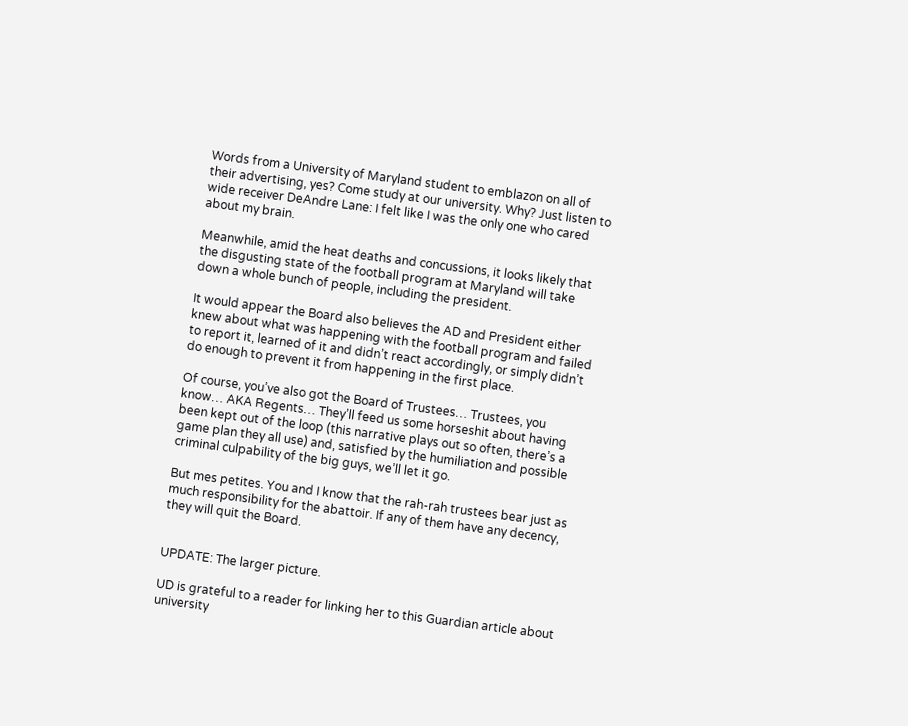Words from a University of Maryland student to emblazon on all of their advertising, yes? Come study at our university. Why? Just listen to wide receiver DeAndre Lane: I felt like I was the only one who cared about my brain.

Meanwhile, amid the heat deaths and concussions, it looks likely that the disgusting state of the football program at Maryland will take down a whole bunch of people, including the president.

It would appear the Board also believes the AD and President either knew about what was happening with the football program and failed to report it, learned of it and didn’t react accordingly, or simply didn’t do enough to prevent it from happening in the first place.

Of course, you’ve also got the Board of Trustees… Trustees, you know… AKA Regents… They’ll feed us some horseshit about having been kept out of the loop (this narrative plays out so often, there’s a game plan they all use) and, satisfied by the humiliation and possible criminal culpability of the big guys, we’ll let it go.

But mes petites. You and I know that the rah-rah trustees bear just as much responsibility for the abattoir. If any of them have any decency, they will quit the Board.


UPDATE: The larger picture.

UD is grateful to a reader for linking her to this Guardian article about university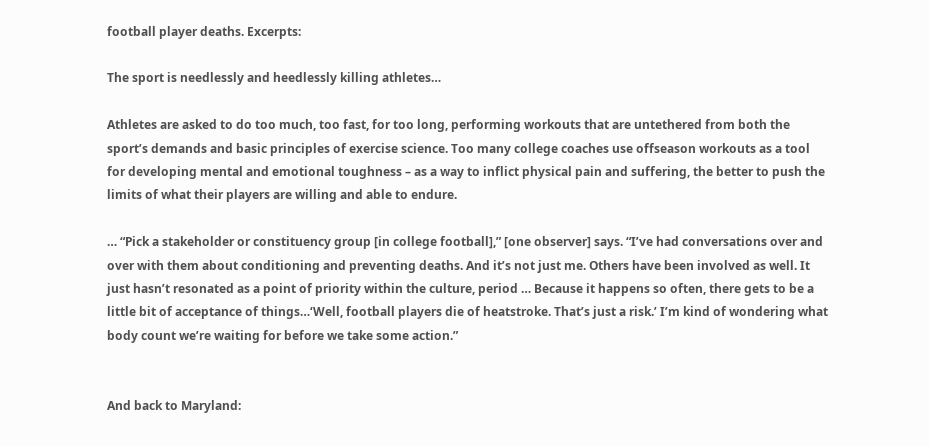football player deaths. Excerpts:

The sport is needlessly and heedlessly killing athletes…

Athletes are asked to do too much, too fast, for too long, performing workouts that are untethered from both the sport’s demands and basic principles of exercise science. Too many college coaches use offseason workouts as a tool for developing mental and emotional toughness – as a way to inflict physical pain and suffering, the better to push the limits of what their players are willing and able to endure.

… “Pick a stakeholder or constituency group [in college football],” [one observer] says. “I’ve had conversations over and over with them about conditioning and preventing deaths. And it’s not just me. Others have been involved as well. It just hasn’t resonated as a point of priority within the culture, period … Because it happens so often, there gets to be a little bit of acceptance of things…‘Well, football players die of heatstroke. That’s just a risk.’ I’m kind of wondering what body count we’re waiting for before we take some action.”


And back to Maryland: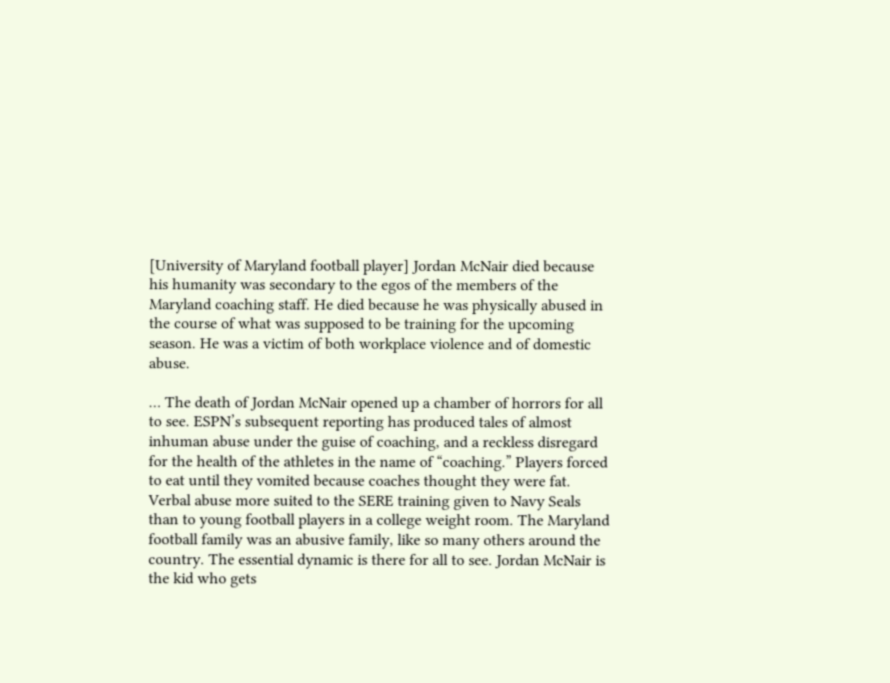[University of Maryland football player] Jordan McNair died because his humanity was secondary to the egos of the members of the Maryland coaching staff. He died because he was physically abused in the course of what was supposed to be training for the upcoming season. He was a victim of both workplace violence and of domestic abuse.

… The death of Jordan McNair opened up a chamber of horrors for all to see. ESPN’s subsequent reporting has produced tales of almost inhuman abuse under the guise of coaching, and a reckless disregard for the health of the athletes in the name of “coaching.” Players forced to eat until they vomited because coaches thought they were fat. Verbal abuse more suited to the SERE training given to Navy Seals than to young football players in a college weight room. The Maryland football family was an abusive family, like so many others around the country. The essential dynamic is there for all to see. Jordan McNair is the kid who gets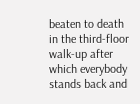beaten to death in the third-floor walk-up after which everybody stands back and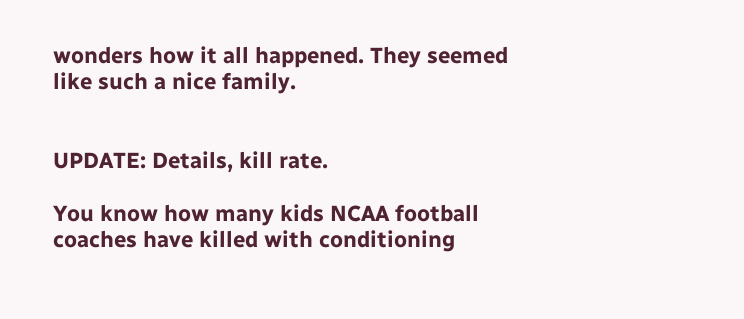wonders how it all happened. They seemed like such a nice family.


UPDATE: Details, kill rate.

You know how many kids NCAA football coaches have killed with conditioning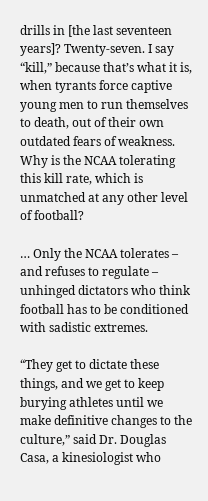drills in [the last seventeen years]? Twenty-seven. I say “kill,” because that’s what it is, when tyrants force captive young men to run themselves to death, out of their own outdated fears of weakness. Why is the NCAA tolerating this kill rate, which is unmatched at any other level of football?

… Only the NCAA tolerates – and refuses to regulate – unhinged dictators who think football has to be conditioned with sadistic extremes.

“They get to dictate these things, and we get to keep burying athletes until we make definitive changes to the culture,” said Dr. Douglas Casa, a kinesiologist who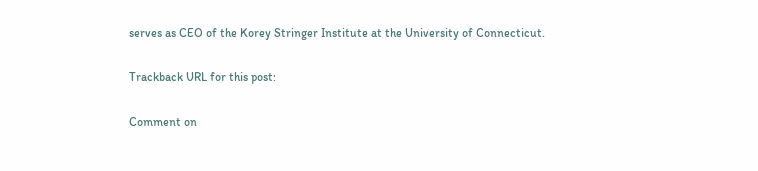serves as CEO of the Korey Stringer Institute at the University of Connecticut.

Trackback URL for this post:

Comment on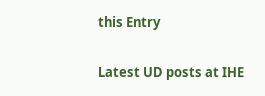this Entry

Latest UD posts at IHE